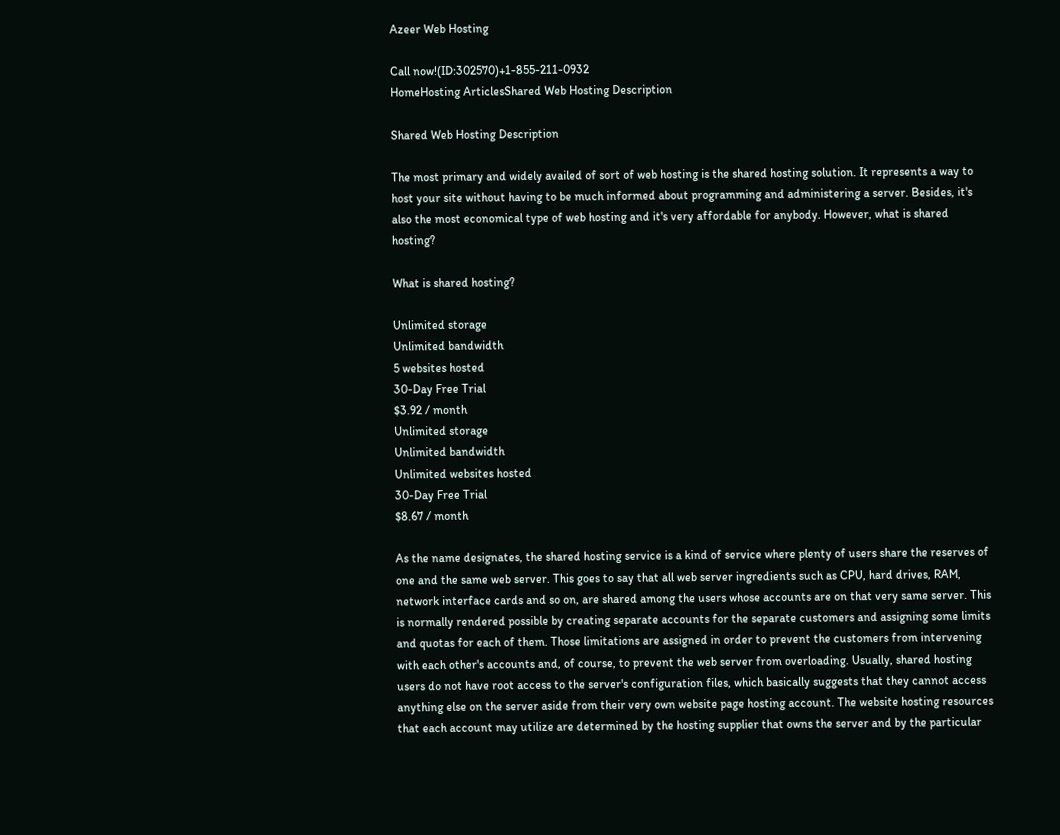Azeer Web Hosting

Call now!(ID:302570)+1-855-211-0932
HomeHosting ArticlesShared Web Hosting Description

Shared Web Hosting Description

The most primary and widely availed of sort of web hosting is the shared hosting solution. It represents a way to host your site without having to be much informed about programming and administering a server. Besides, it's also the most economical type of web hosting and it's very affordable for anybody. However, what is shared hosting?

What is shared hosting?

Unlimited storage
Unlimited bandwidth
5 websites hosted
30-Day Free Trial
$3.92 / month
Unlimited storage
Unlimited bandwidth
Unlimited websites hosted
30-Day Free Trial
$8.67 / month

As the name designates, the shared hosting service is a kind of service where plenty of users share the reserves of one and the same web server. This goes to say that all web server ingredients such as CPU, hard drives, RAM, network interface cards and so on, are shared among the users whose accounts are on that very same server. This is normally rendered possible by creating separate accounts for the separate customers and assigning some limits and quotas for each of them. Those limitations are assigned in order to prevent the customers from intervening with each other's accounts and, of course, to prevent the web server from overloading. Usually, shared hosting users do not have root access to the server's configuration files, which basically suggests that they cannot access anything else on the server aside from their very own website page hosting account. The website hosting resources that each account may utilize are determined by the hosting supplier that owns the server and by the particular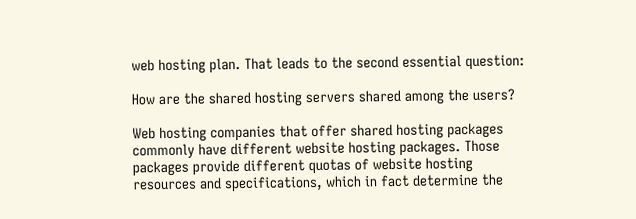web hosting plan. That leads to the second essential question:

How are the shared hosting servers shared among the users?

Web hosting companies that offer shared hosting packages commonly have different website hosting packages. Those packages provide different quotas of website hosting resources and specifications, which in fact determine the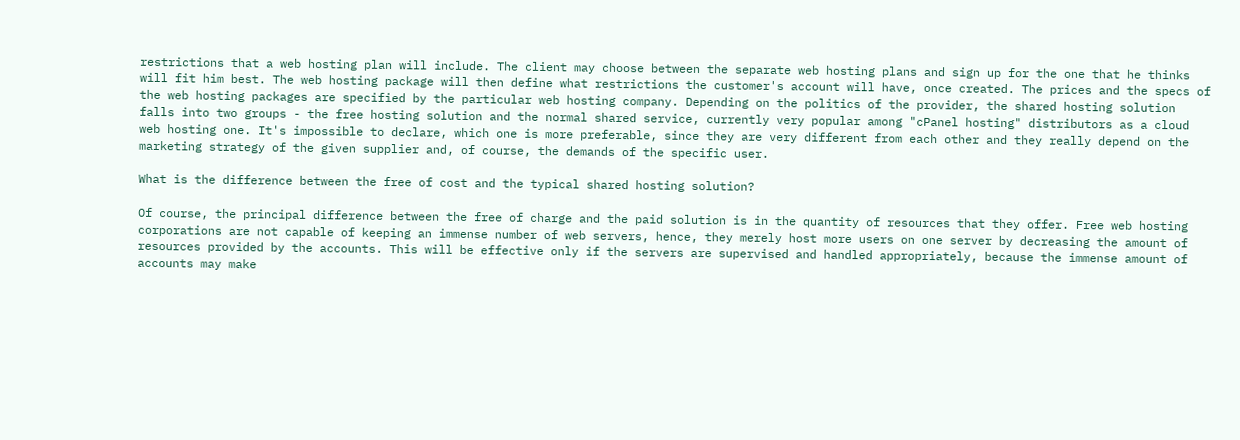restrictions that a web hosting plan will include. The client may choose between the separate web hosting plans and sign up for the one that he thinks will fit him best. The web hosting package will then define what restrictions the customer's account will have, once created. The prices and the specs of the web hosting packages are specified by the particular web hosting company. Depending on the politics of the provider, the shared hosting solution falls into two groups - the free hosting solution and the normal shared service, currently very popular among "cPanel hosting" distributors as a cloud web hosting one. It's impossible to declare, which one is more preferable, since they are very different from each other and they really depend on the marketing strategy of the given supplier and, of course, the demands of the specific user.

What is the difference between the free of cost and the typical shared hosting solution?

Of course, the principal difference between the free of charge and the paid solution is in the quantity of resources that they offer. Free web hosting corporations are not capable of keeping an immense number of web servers, hence, they merely host more users on one server by decreasing the amount of resources provided by the accounts. This will be effective only if the servers are supervised and handled appropriately, because the immense amount of accounts may make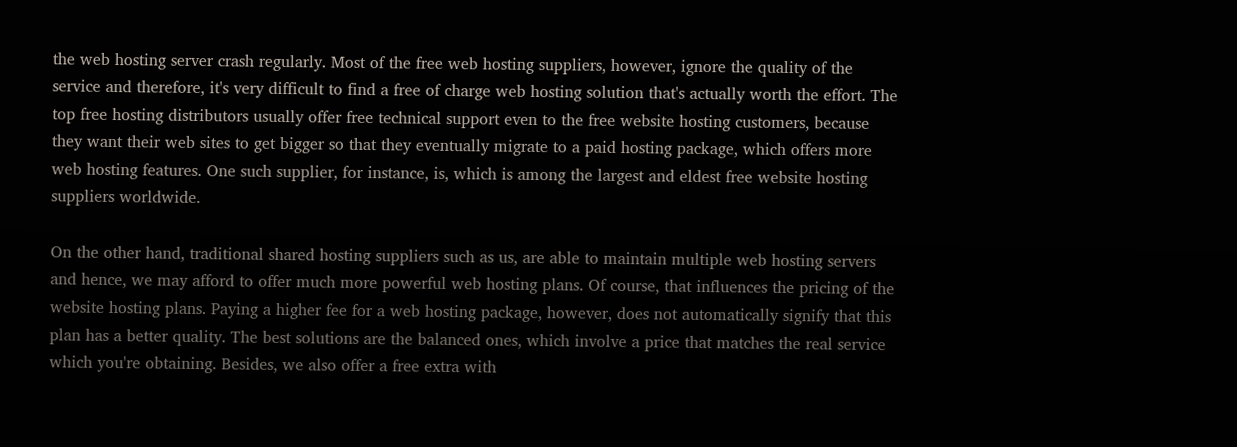the web hosting server crash regularly. Most of the free web hosting suppliers, however, ignore the quality of the service and therefore, it's very difficult to find a free of charge web hosting solution that's actually worth the effort. The top free hosting distributors usually offer free technical support even to the free website hosting customers, because they want their web sites to get bigger so that they eventually migrate to a paid hosting package, which offers more web hosting features. One such supplier, for instance, is, which is among the largest and eldest free website hosting suppliers worldwide.

On the other hand, traditional shared hosting suppliers such as us, are able to maintain multiple web hosting servers and hence, we may afford to offer much more powerful web hosting plans. Of course, that influences the pricing of the website hosting plans. Paying a higher fee for a web hosting package, however, does not automatically signify that this plan has a better quality. The best solutions are the balanced ones, which involve a price that matches the real service which you're obtaining. Besides, we also offer a free extra with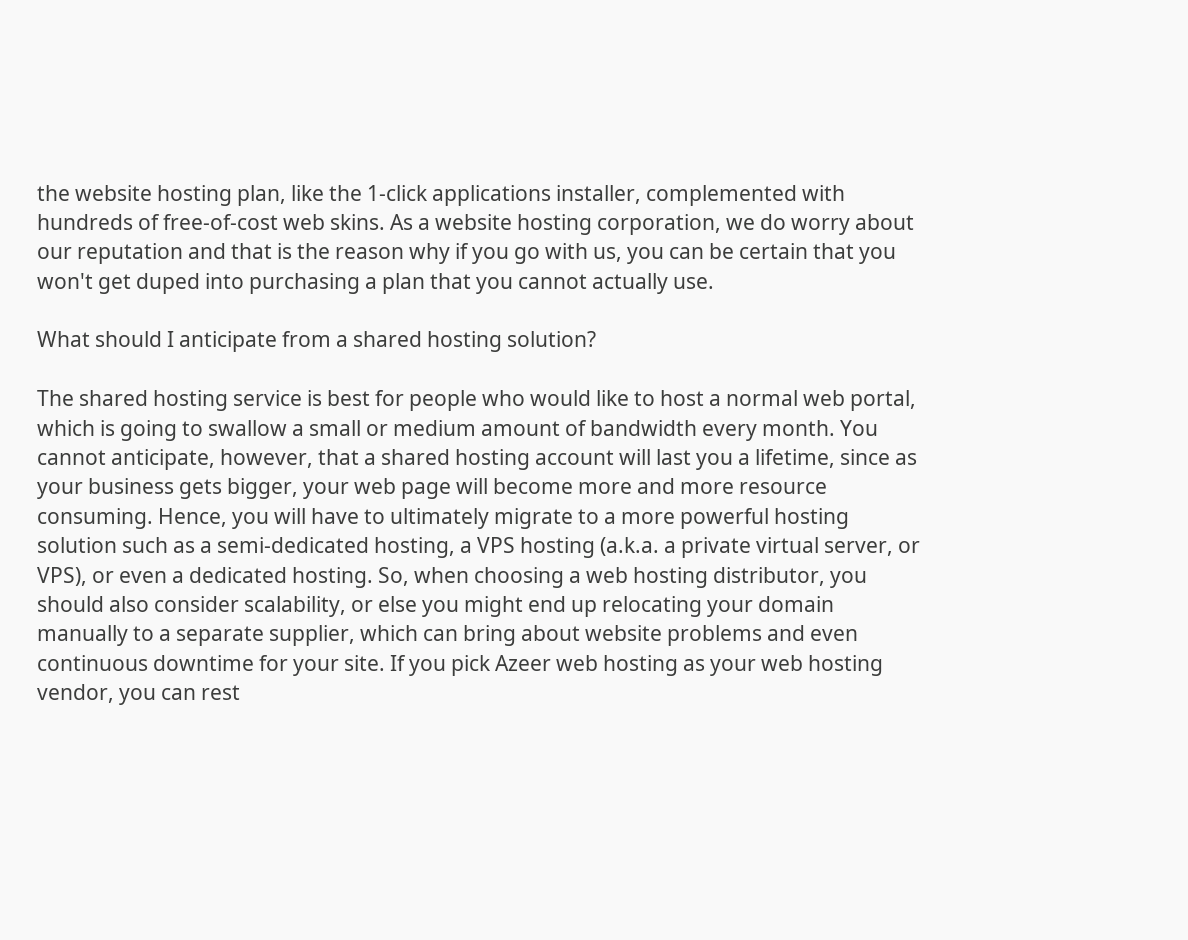the website hosting plan, like the 1-click applications installer, complemented with hundreds of free-of-cost web skins. As a website hosting corporation, we do worry about our reputation and that is the reason why if you go with us, you can be certain that you won't get duped into purchasing a plan that you cannot actually use.

What should I anticipate from a shared hosting solution?

The shared hosting service is best for people who would like to host a normal web portal, which is going to swallow a small or medium amount of bandwidth every month. You cannot anticipate, however, that a shared hosting account will last you a lifetime, since as your business gets bigger, your web page will become more and more resource consuming. Hence, you will have to ultimately migrate to a more powerful hosting solution such as a semi-dedicated hosting, a VPS hosting (a.k.a. a private virtual server, or VPS), or even a dedicated hosting. So, when choosing a web hosting distributor, you should also consider scalability, or else you might end up relocating your domain manually to a separate supplier, which can bring about website problems and even continuous downtime for your site. If you pick Azeer web hosting as your web hosting vendor, you can rest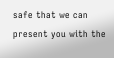safe that we can present you with the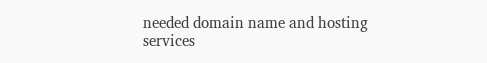needed domain name and hosting services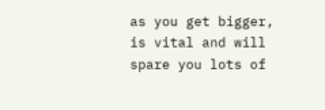as you get bigger, is vital and will spare you lots of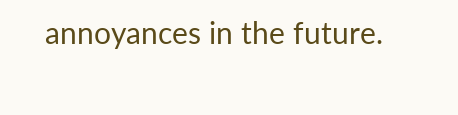annoyances in the future.